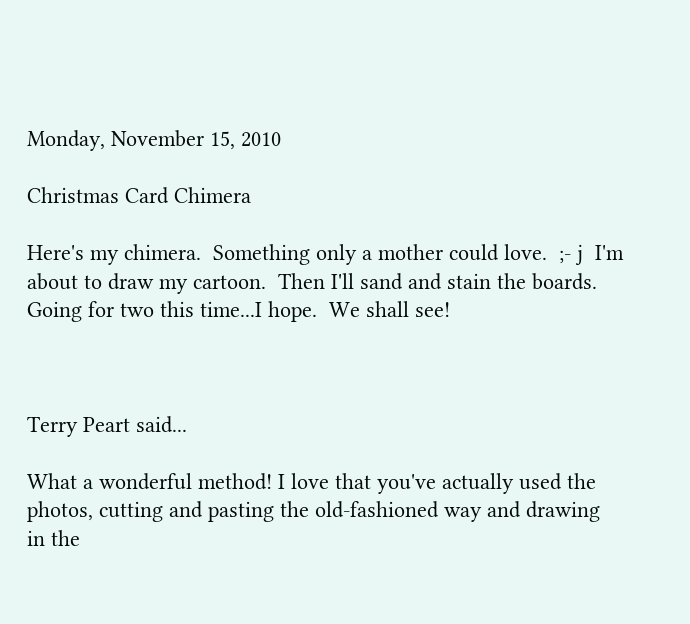Monday, November 15, 2010

Christmas Card Chimera

Here's my chimera.  Something only a mother could love.  ;- j  I'm about to draw my cartoon.  Then I'll sand and stain the boards.  Going for two this time...I hope.  We shall see!



Terry Peart said...

What a wonderful method! I love that you've actually used the photos, cutting and pasting the old-fashioned way and drawing in the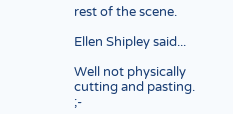rest of the scene.

Ellen Shipley said...

Well not physically cutting and pasting. ;-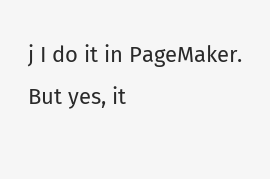j I do it in PageMaker. But yes, it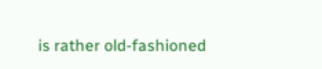is rather old-fashioned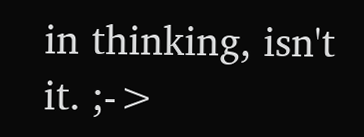in thinking, isn't it. ;->